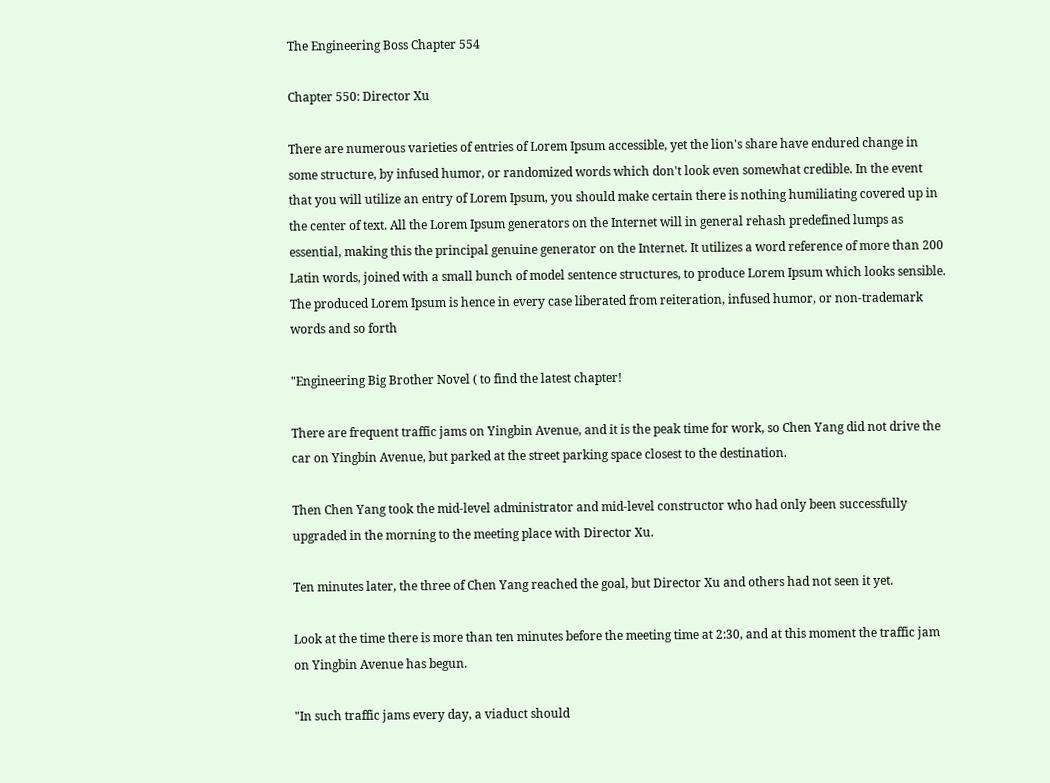The Engineering Boss Chapter 554

Chapter 550: Director Xu

There are numerous varieties of entries of Lorem Ipsum accessible, yet the lion's share have endured change in some structure, by infused humor, or randomized words which don't look even somewhat credible. In the event that you will utilize an entry of Lorem Ipsum, you should make certain there is nothing humiliating covered up in the center of text. All the Lorem Ipsum generators on the Internet will in general rehash predefined lumps as essential, making this the principal genuine generator on the Internet. It utilizes a word reference of more than 200 Latin words, joined with a small bunch of model sentence structures, to produce Lorem Ipsum which looks sensible. The produced Lorem Ipsum is hence in every case liberated from reiteration, infused humor, or non-trademark words and so forth

"Engineering Big Brother Novel ( to find the latest chapter!

There are frequent traffic jams on Yingbin Avenue, and it is the peak time for work, so Chen Yang did not drive the car on Yingbin Avenue, but parked at the street parking space closest to the destination.

Then Chen Yang took the mid-level administrator and mid-level constructor who had only been successfully upgraded in the morning to the meeting place with Director Xu.

Ten minutes later, the three of Chen Yang reached the goal, but Director Xu and others had not seen it yet.

Look at the time there is more than ten minutes before the meeting time at 2:30, and at this moment the traffic jam on Yingbin Avenue has begun.

"In such traffic jams every day, a viaduct should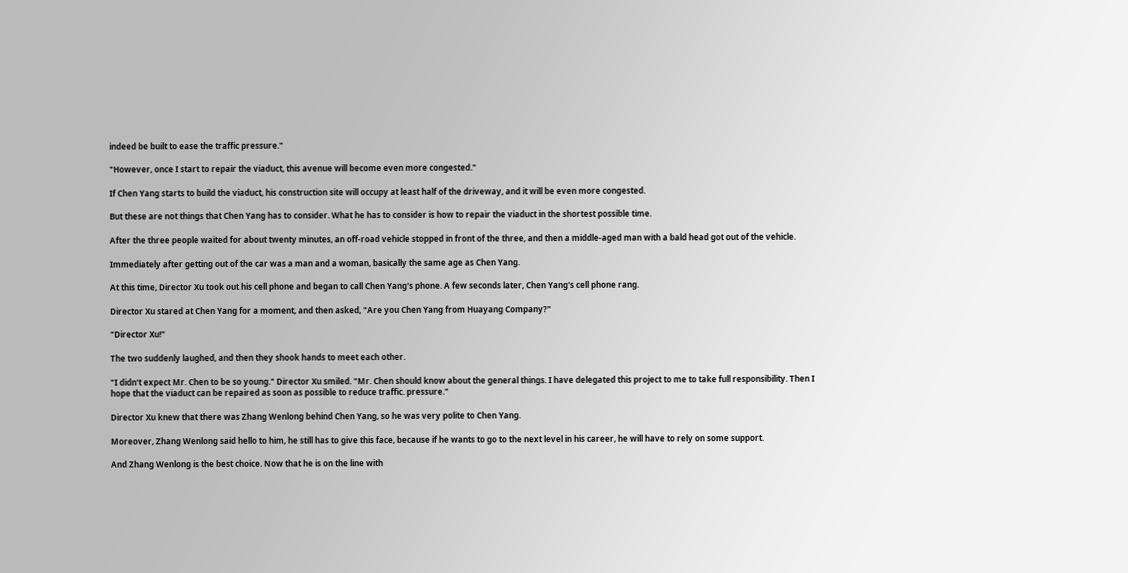indeed be built to ease the traffic pressure."

"However, once I start to repair the viaduct, this avenue will become even more congested."

If Chen Yang starts to build the viaduct, his construction site will occupy at least half of the driveway, and it will be even more congested.

But these are not things that Chen Yang has to consider. What he has to consider is how to repair the viaduct in the shortest possible time.

After the three people waited for about twenty minutes, an off-road vehicle stopped in front of the three, and then a middle-aged man with a bald head got out of the vehicle.

Immediately after getting out of the car was a man and a woman, basically the same age as Chen Yang.

At this time, Director Xu took out his cell phone and began to call Chen Yang's phone. A few seconds later, Chen Yang's cell phone rang.

Director Xu stared at Chen Yang for a moment, and then asked, "Are you Chen Yang from Huayang Company?"

"Director Xu!"

The two suddenly laughed, and then they shook hands to meet each other.

"I didn't expect Mr. Chen to be so young." Director Xu smiled. "Mr. Chen should know about the general things. I have delegated this project to me to take full responsibility. Then I hope that the viaduct can be repaired as soon as possible to reduce traffic. pressure."

Director Xu knew that there was Zhang Wenlong behind Chen Yang, so he was very polite to Chen Yang.

Moreover, Zhang Wenlong said hello to him, he still has to give this face, because if he wants to go to the next level in his career, he will have to rely on some support.

And Zhang Wenlong is the best choice. Now that he is on the line with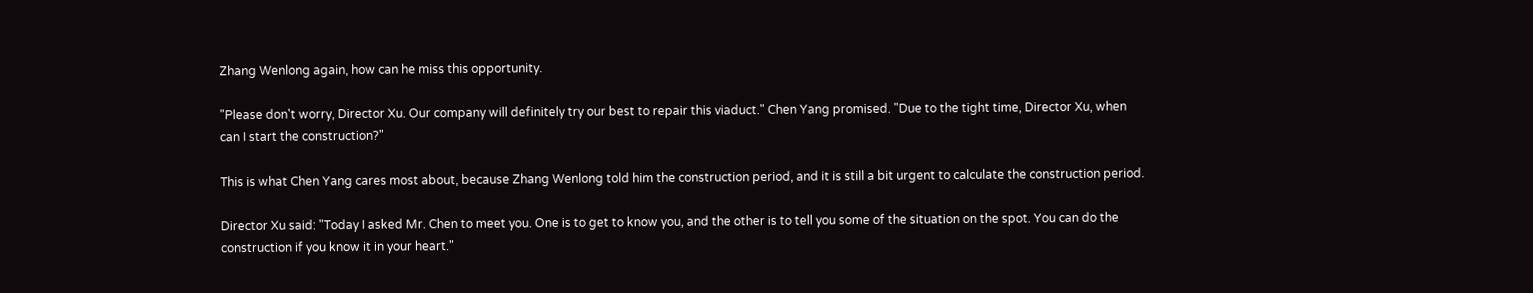Zhang Wenlong again, how can he miss this opportunity.

"Please don't worry, Director Xu. Our company will definitely try our best to repair this viaduct." Chen Yang promised. "Due to the tight time, Director Xu, when can I start the construction?"

This is what Chen Yang cares most about, because Zhang Wenlong told him the construction period, and it is still a bit urgent to calculate the construction period.

Director Xu said: "Today I asked Mr. Chen to meet you. One is to get to know you, and the other is to tell you some of the situation on the spot. You can do the construction if you know it in your heart."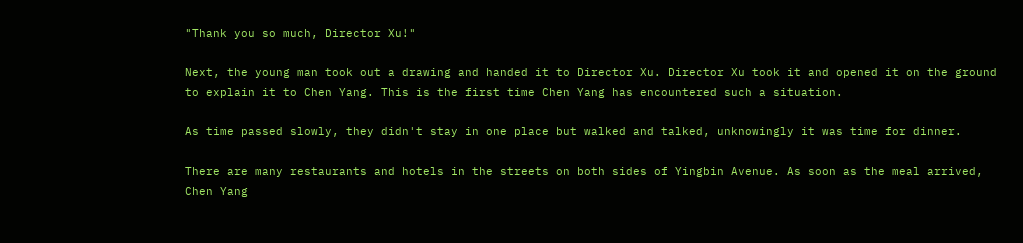"Thank you so much, Director Xu!"

Next, the young man took out a drawing and handed it to Director Xu. Director Xu took it and opened it on the ground to explain it to Chen Yang. This is the first time Chen Yang has encountered such a situation.

As time passed slowly, they didn't stay in one place but walked and talked, unknowingly it was time for dinner.

There are many restaurants and hotels in the streets on both sides of Yingbin Avenue. As soon as the meal arrived, Chen Yang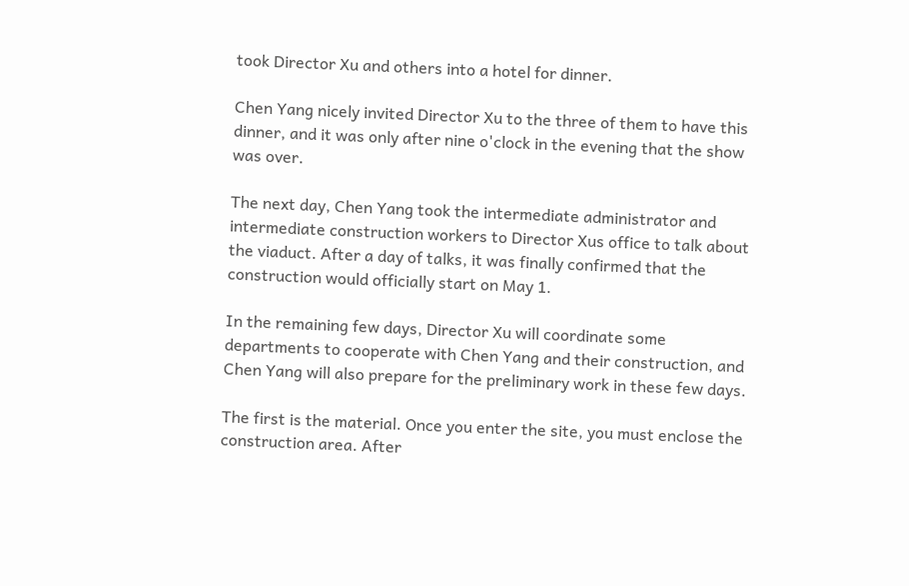took Director Xu and others into a hotel for dinner.

Chen Yang nicely invited Director Xu to the three of them to have this dinner, and it was only after nine o'clock in the evening that the show was over.

The next day, Chen Yang took the intermediate administrator and intermediate construction workers to Director Xus office to talk about the viaduct. After a day of talks, it was finally confirmed that the construction would officially start on May 1.

In the remaining few days, Director Xu will coordinate some departments to cooperate with Chen Yang and their construction, and Chen Yang will also prepare for the preliminary work in these few days.

The first is the material. Once you enter the site, you must enclose the construction area. After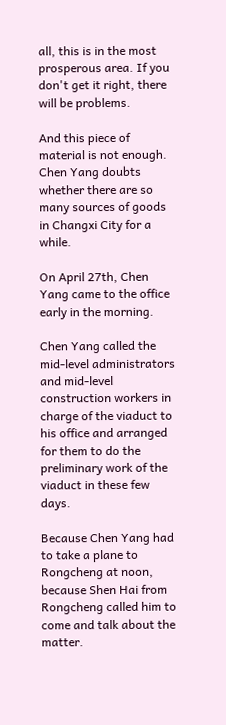all, this is in the most prosperous area. If you don't get it right, there will be problems.

And this piece of material is not enough. Chen Yang doubts whether there are so many sources of goods in Changxi City for a while.

On April 27th, Chen Yang came to the office early in the morning.

Chen Yang called the mid-level administrators and mid-level construction workers in charge of the viaduct to his office and arranged for them to do the preliminary work of the viaduct in these few days.

Because Chen Yang had to take a plane to Rongcheng at noon, because Shen Hai from Rongcheng called him to come and talk about the matter.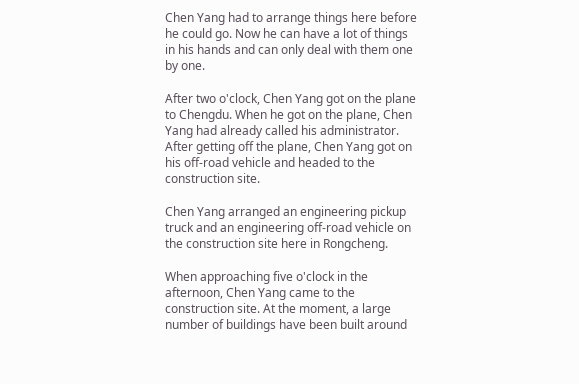Chen Yang had to arrange things here before he could go. Now he can have a lot of things in his hands and can only deal with them one by one.

After two o'clock, Chen Yang got on the plane to Chengdu. When he got on the plane, Chen Yang had already called his administrator. After getting off the plane, Chen Yang got on his off-road vehicle and headed to the construction site.

Chen Yang arranged an engineering pickup truck and an engineering off-road vehicle on the construction site here in Rongcheng.

When approaching five o'clock in the afternoon, Chen Yang came to the construction site. At the moment, a large number of buildings have been built around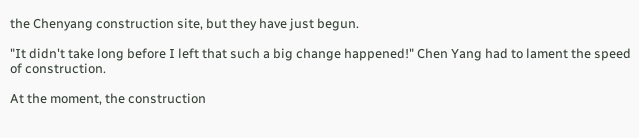the Chenyang construction site, but they have just begun.

"It didn't take long before I left that such a big change happened!" Chen Yang had to lament the speed of construction.

At the moment, the construction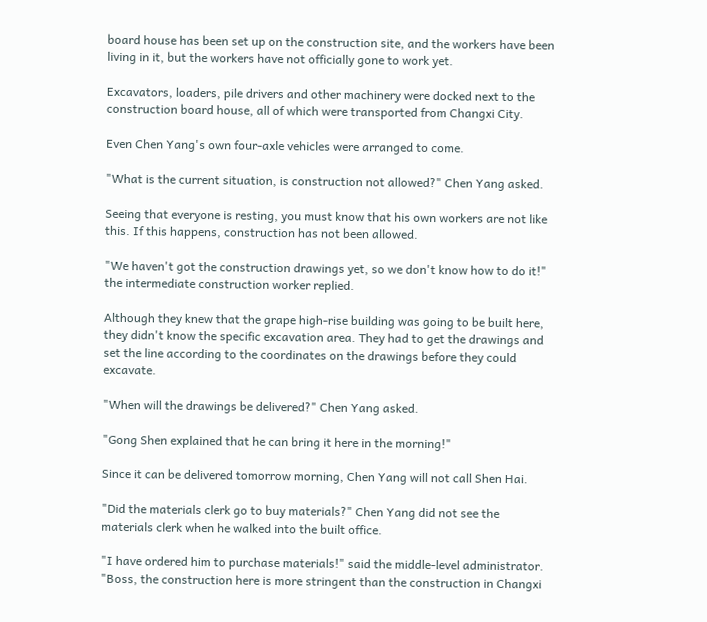board house has been set up on the construction site, and the workers have been living in it, but the workers have not officially gone to work yet.

Excavators, loaders, pile drivers and other machinery were docked next to the construction board house, all of which were transported from Changxi City.

Even Chen Yang's own four-axle vehicles were arranged to come.

"What is the current situation, is construction not allowed?" Chen Yang asked.

Seeing that everyone is resting, you must know that his own workers are not like this. If this happens, construction has not been allowed.

"We haven't got the construction drawings yet, so we don't know how to do it!" the intermediate construction worker replied.

Although they knew that the grape high-rise building was going to be built here, they didn't know the specific excavation area. They had to get the drawings and set the line according to the coordinates on the drawings before they could excavate.

"When will the drawings be delivered?" Chen Yang asked.

"Gong Shen explained that he can bring it here in the morning!"

Since it can be delivered tomorrow morning, Chen Yang will not call Shen Hai.

"Did the materials clerk go to buy materials?" Chen Yang did not see the materials clerk when he walked into the built office.

"I have ordered him to purchase materials!" said the middle-level administrator. "Boss, the construction here is more stringent than the construction in Changxi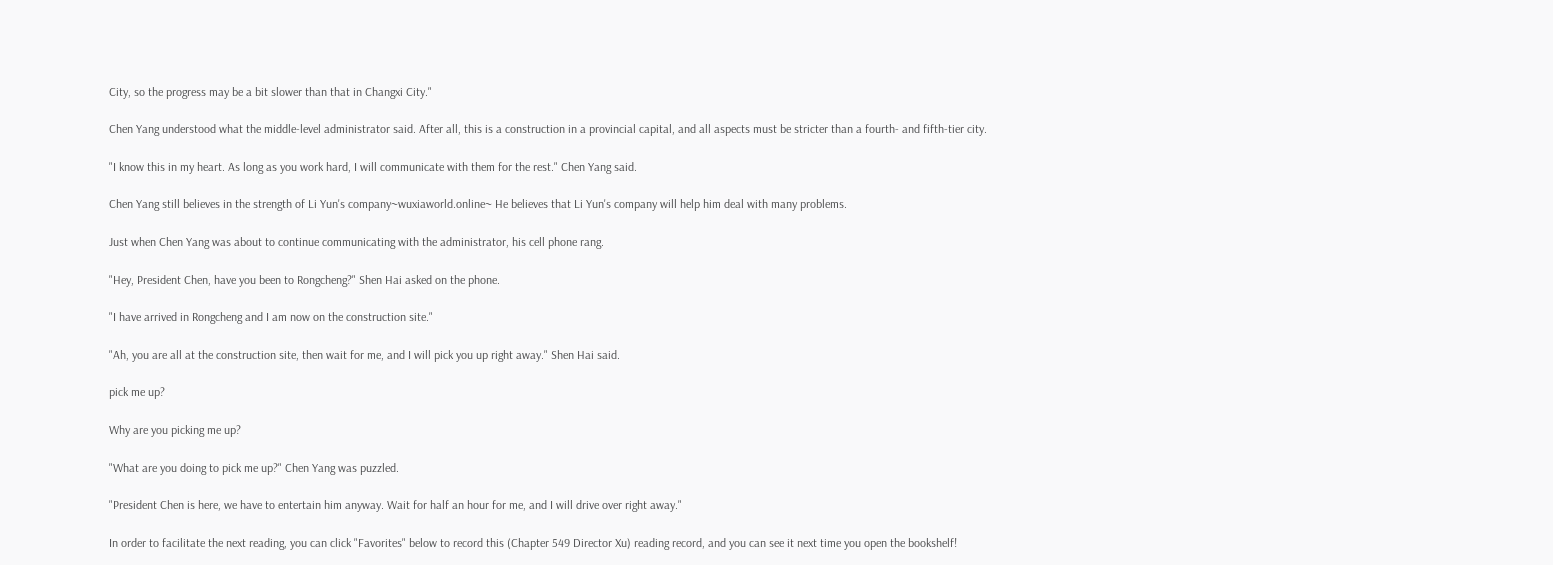City, so the progress may be a bit slower than that in Changxi City."

Chen Yang understood what the middle-level administrator said. After all, this is a construction in a provincial capital, and all aspects must be stricter than a fourth- and fifth-tier city.

"I know this in my heart. As long as you work hard, I will communicate with them for the rest." Chen Yang said.

Chen Yang still believes in the strength of Li Yun's company~wuxiaworld.online~ He believes that Li Yun's company will help him deal with many problems.

Just when Chen Yang was about to continue communicating with the administrator, his cell phone rang.

"Hey, President Chen, have you been to Rongcheng?" Shen Hai asked on the phone.

"I have arrived in Rongcheng and I am now on the construction site."

"Ah, you are all at the construction site, then wait for me, and I will pick you up right away." Shen Hai said.

pick me up?

Why are you picking me up?

"What are you doing to pick me up?" Chen Yang was puzzled.

"President Chen is here, we have to entertain him anyway. Wait for half an hour for me, and I will drive over right away."

In order to facilitate the next reading, you can click "Favorites" below to record this (Chapter 549 Director Xu) reading record, and you can see it next time you open the bookshelf!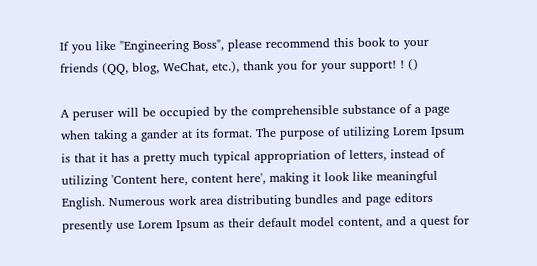If you like "Engineering Boss", please recommend this book to your friends (QQ, blog, WeChat, etc.), thank you for your support! ! ()

A peruser will be occupied by the comprehensible substance of a page when taking a gander at its format. The purpose of utilizing Lorem Ipsum is that it has a pretty much typical appropriation of letters, instead of utilizing 'Content here, content here', making it look like meaningful English. Numerous work area distributing bundles and page editors presently use Lorem Ipsum as their default model content, and a quest for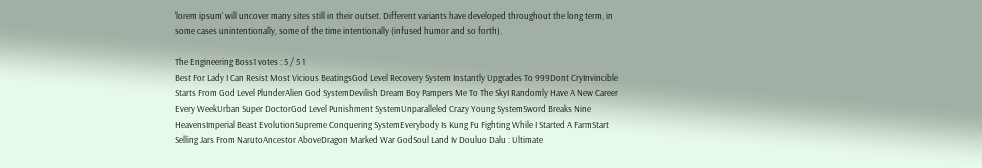'lorem ipsum' will uncover many sites still in their outset. Different variants have developed throughout the long term, in some cases unintentionally, some of the time intentionally (infused humor and so forth).

The Engineering Boss1 votes : 5 / 5 1
Best For Lady I Can Resist Most Vicious BeatingsGod Level Recovery System Instantly Upgrades To 999Dont CryInvincible Starts From God Level PlunderAlien God SystemDevilish Dream Boy Pampers Me To The SkyI Randomly Have A New Career Every WeekUrban Super DoctorGod Level Punishment SystemUnparalleled Crazy Young SystemSword Breaks Nine HeavensImperial Beast EvolutionSupreme Conquering SystemEverybody Is Kung Fu Fighting While I Started A FarmStart Selling Jars From NarutoAncestor AboveDragon Marked War GodSoul Land Iv Douluo Dalu : Ultimate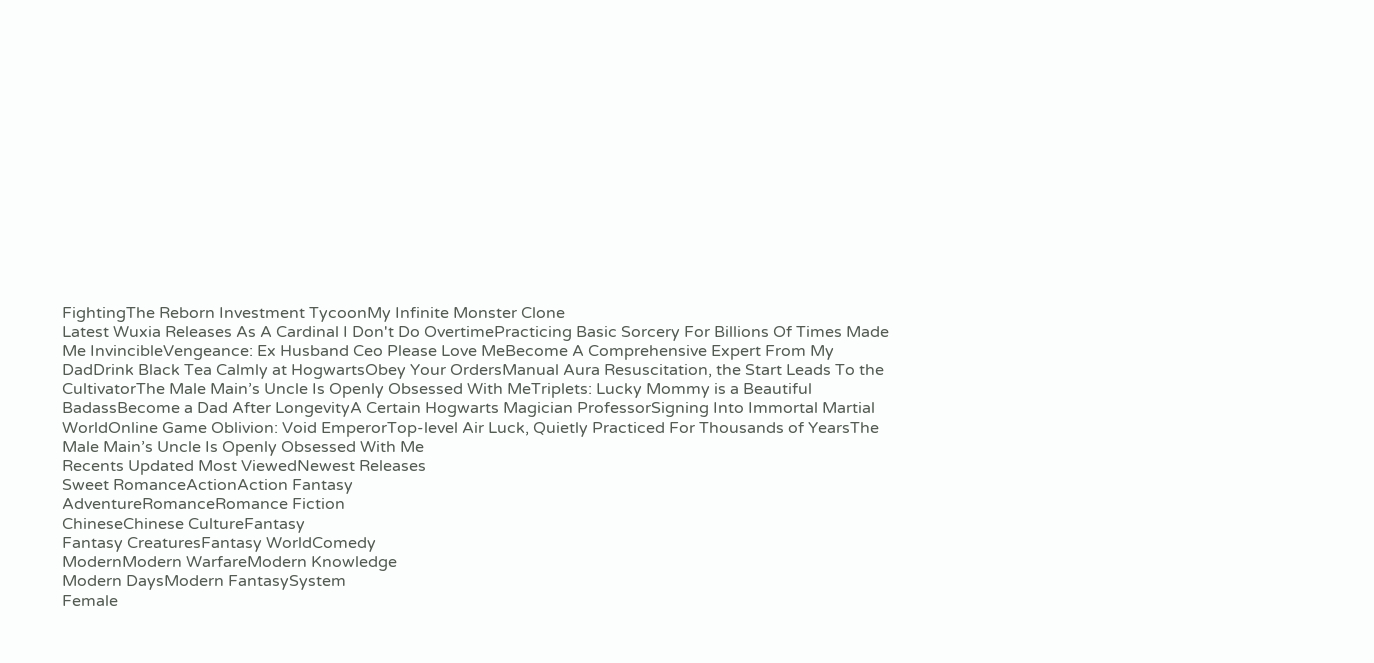FightingThe Reborn Investment TycoonMy Infinite Monster Clone
Latest Wuxia Releases As A Cardinal I Don't Do OvertimePracticing Basic Sorcery For Billions Of Times Made Me InvincibleVengeance: Ex Husband Ceo Please Love MeBecome A Comprehensive Expert From My DadDrink Black Tea Calmly at HogwartsObey Your OrdersManual Aura Resuscitation, the Start Leads To the CultivatorThe Male Main’s Uncle Is Openly Obsessed With MeTriplets: Lucky Mommy is a Beautiful BadassBecome a Dad After LongevityA Certain Hogwarts Magician ProfessorSigning Into Immortal Martial WorldOnline Game Oblivion: Void EmperorTop-level Air Luck, Quietly Practiced For Thousands of YearsThe Male Main’s Uncle Is Openly Obsessed With Me
Recents Updated Most ViewedNewest Releases
Sweet RomanceActionAction Fantasy
AdventureRomanceRomance Fiction
ChineseChinese CultureFantasy
Fantasy CreaturesFantasy WorldComedy
ModernModern WarfareModern Knowledge
Modern DaysModern FantasySystem
Female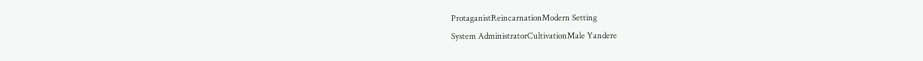ProtaganistReincarnationModern Setting
System AdministratorCultivationMale Yandere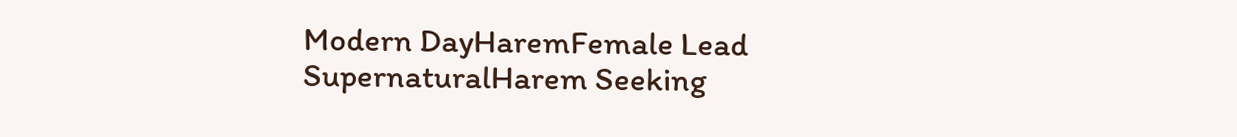Modern DayHaremFemale Lead
SupernaturalHarem Seeking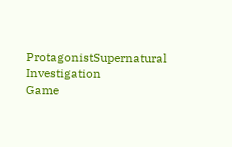ProtagonistSupernatural Investigation
Game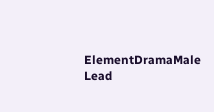ElementDramaMale Lead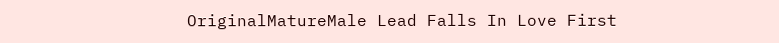OriginalMatureMale Lead Falls In Love First